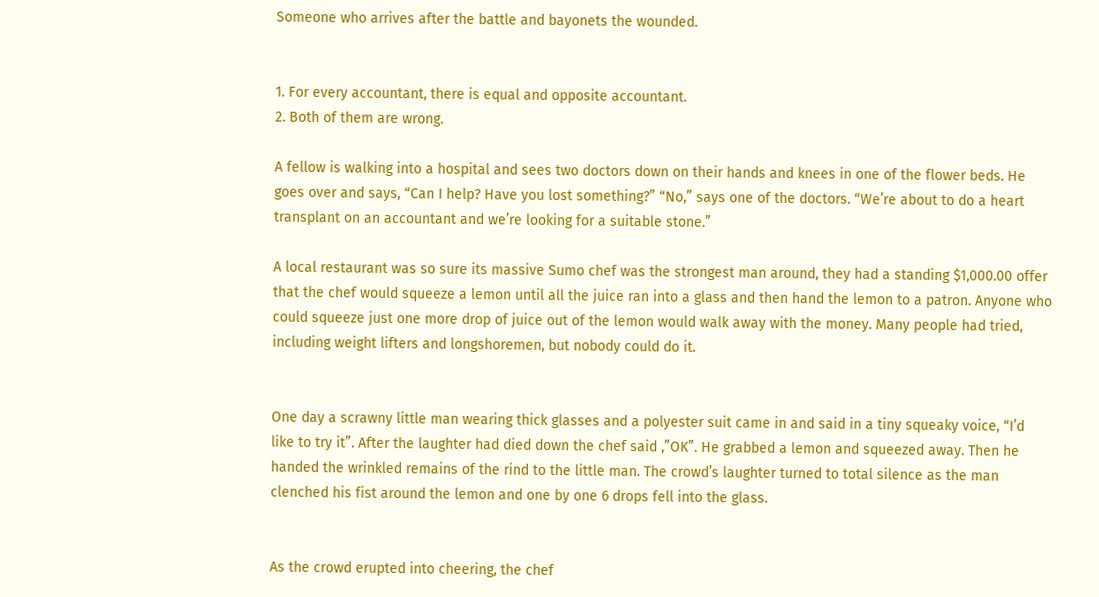Someone who arrives after the battle and bayonets the wounded.


1. For every accountant, there is equal and opposite accountant.
2. Both of them are wrong.

A fellow is walking into a hospital and sees two doctors down on their hands and knees in one of the flower beds. He goes over and says, “Can I help? Have you lost something?” “No,” says one of the doctors. “We’re about to do a heart transplant on an accountant and we’re looking for a suitable stone.”

A local restaurant was so sure its massive Sumo chef was the strongest man around, they had a standing $1,000.00 offer that the chef would squeeze a lemon until all the juice ran into a glass and then hand the lemon to a patron. Anyone who could squeeze just one more drop of juice out of the lemon would walk away with the money. Many people had tried, including weight lifters and longshoremen, but nobody could do it.


One day a scrawny little man wearing thick glasses and a polyester suit came in and said in a tiny squeaky voice, “I’d like to try it”. After the laughter had died down the chef said ,”OK”. He grabbed a lemon and squeezed away. Then he handed the wrinkled remains of the rind to the little man. The crowd’s laughter turned to total silence as the man clenched his fist around the lemon and one by one 6 drops fell into the glass.


As the crowd erupted into cheering, the chef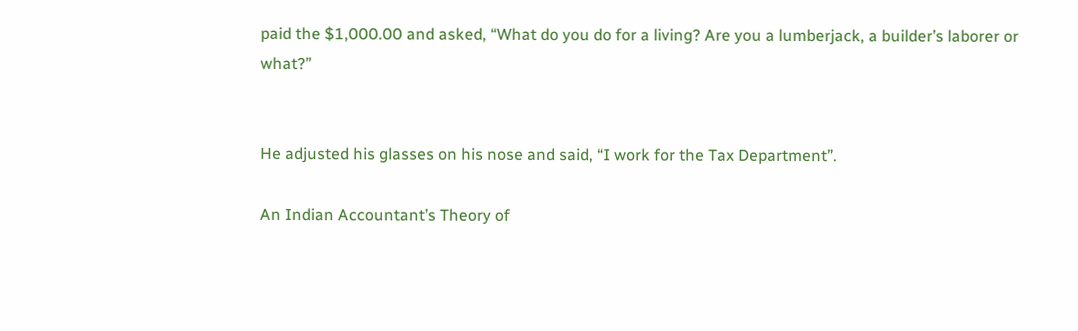paid the $1,000.00 and asked, “What do you do for a living? Are you a lumberjack, a builder’s laborer or what?”


He adjusted his glasses on his nose and said, “I work for the Tax Department”.

An Indian Accountant’s Theory of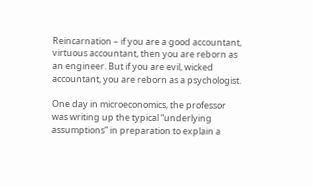Reincarnation – if you are a good accountant, virtuous accountant, then you are reborn as an engineer. But if you are evil, wicked accountant, you are reborn as a psychologist.

One day in microeconomics, the professor was writing up the typical “underlying assumptions” in preparation to explain a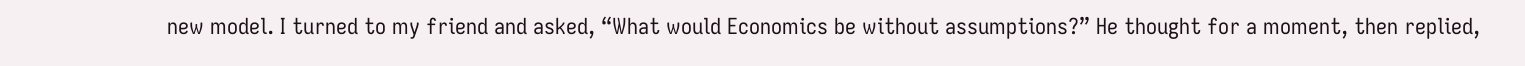new model. I turned to my friend and asked, “What would Economics be without assumptions?” He thought for a moment, then replied,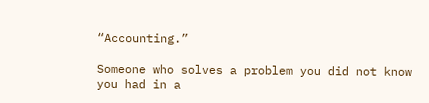“Accounting.”

Someone who solves a problem you did not know you had in a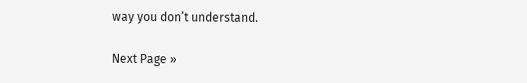way you don’t understand.

Next Page »